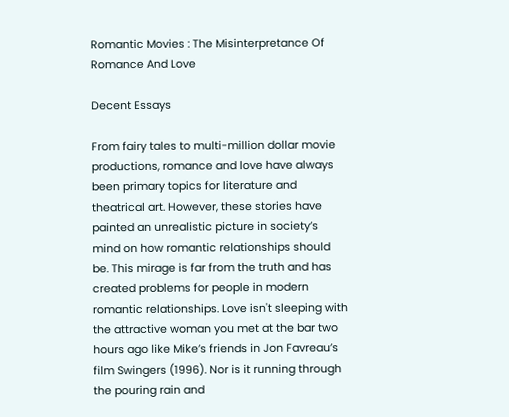Romantic Movies : The Misinterpretance Of Romance And Love

Decent Essays

From fairy tales to multi-million dollar movie productions, romance and love have always been primary topics for literature and theatrical art. However, these stories have painted an unrealistic picture in society’s mind on how romantic relationships should be. This mirage is far from the truth and has created problems for people in modern romantic relationships. Love isn't sleeping with the attractive woman you met at the bar two hours ago like Mike’s friends in Jon Favreau’s film Swingers (1996). Nor is it running through the pouring rain and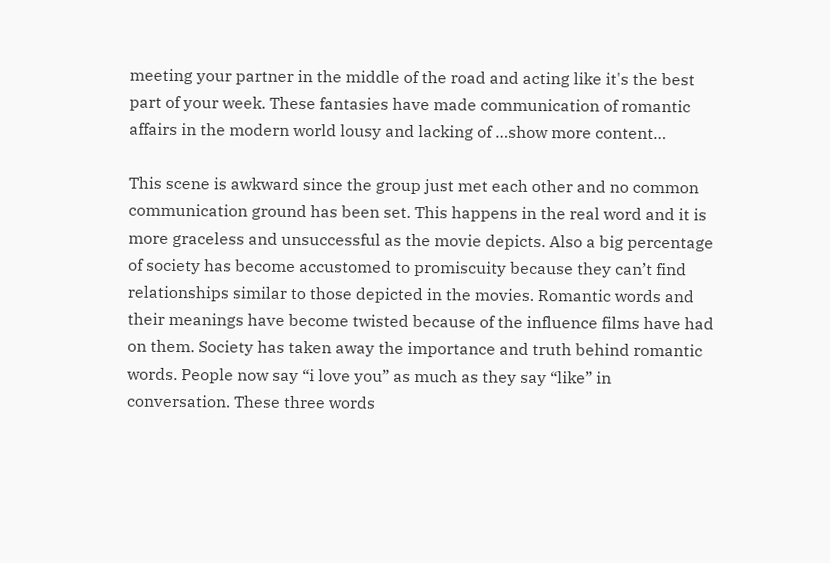meeting your partner in the middle of the road and acting like it's the best part of your week. These fantasies have made communication of romantic affairs in the modern world lousy and lacking of …show more content…

This scene is awkward since the group just met each other and no common communication ground has been set. This happens in the real word and it is more graceless and unsuccessful as the movie depicts. Also a big percentage of society has become accustomed to promiscuity because they can’t find relationships similar to those depicted in the movies. Romantic words and their meanings have become twisted because of the influence films have had on them. Society has taken away the importance and truth behind romantic words. People now say “i love you” as much as they say “like” in conversation. These three words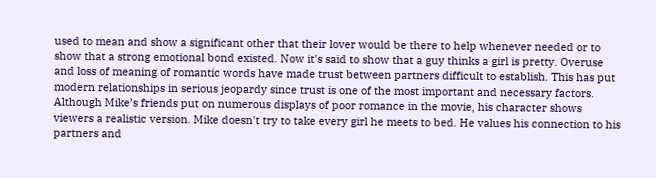used to mean and show a significant other that their lover would be there to help whenever needed or to show that a strong emotional bond existed. Now it's said to show that a guy thinks a girl is pretty. Overuse and loss of meaning of romantic words have made trust between partners difficult to establish. This has put modern relationships in serious jeopardy since trust is one of the most important and necessary factors. Although Mike’s friends put on numerous displays of poor romance in the movie, his character shows viewers a realistic version. Mike doesn't try to take every girl he meets to bed. He values his connection to his partners and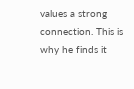values a strong connection. This is why he finds it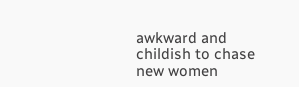awkward and childish to chase new women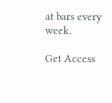at bars every week.

Get Access